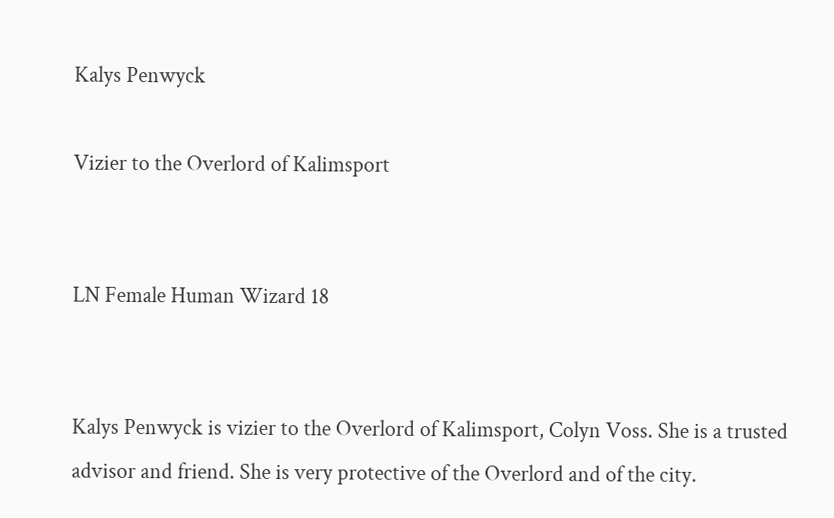Kalys Penwyck

Vizier to the Overlord of Kalimsport


LN Female Human Wizard 18


Kalys Penwyck is vizier to the Overlord of Kalimsport, Colyn Voss. She is a trusted advisor and friend. She is very protective of the Overlord and of the city.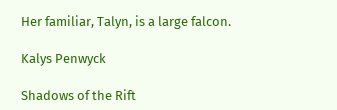Her familiar, Talyn, is a large falcon.

Kalys Penwyck

Shadows of the Rift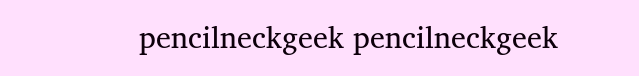pencilneckgeek pencilneckgeek